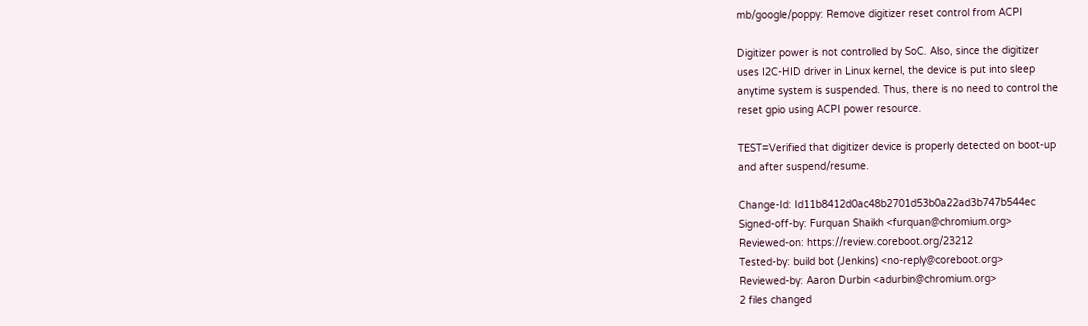mb/google/poppy: Remove digitizer reset control from ACPI

Digitizer power is not controlled by SoC. Also, since the digitizer
uses I2C-HID driver in Linux kernel, the device is put into sleep
anytime system is suspended. Thus, there is no need to control the
reset gpio using ACPI power resource.

TEST=Verified that digitizer device is properly detected on boot-up
and after suspend/resume.

Change-Id: Id11b8412d0ac48b2701d53b0a22ad3b747b544ec
Signed-off-by: Furquan Shaikh <furquan@chromium.org>
Reviewed-on: https://review.coreboot.org/23212
Tested-by: build bot (Jenkins) <no-reply@coreboot.org>
Reviewed-by: Aaron Durbin <adurbin@chromium.org>
2 files changed